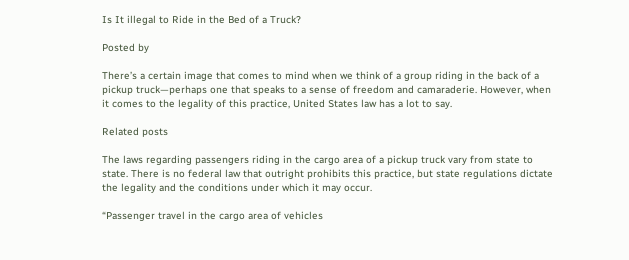Is It illegal to Ride in the Bed of a Truck?

Posted by

There’s a certain image that comes to mind when we think of a group riding in the back of a pickup truck—perhaps one that speaks to a sense of freedom and camaraderie. However, when it comes to the legality of this practice, United States law has a lot to say.

Related posts

The laws regarding passengers riding in the cargo area of a pickup truck vary from state to state. There is no federal law that outright prohibits this practice, but state regulations dictate the legality and the conditions under which it may occur.

“Passenger travel in the cargo area of vehicles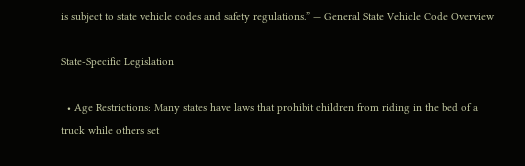is subject to state vehicle codes and safety regulations.” — General State Vehicle Code Overview

State-Specific Legislation

  • Age Restrictions: Many states have laws that prohibit children from riding in the bed of a truck while others set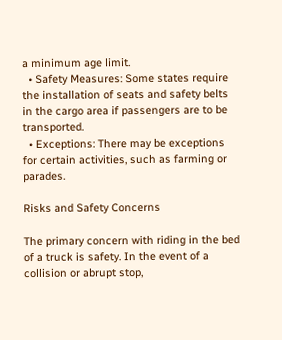a minimum age limit.
  • Safety Measures: Some states require the installation of seats and safety belts in the cargo area if passengers are to be transported.
  • Exceptions: There may be exceptions for certain activities, such as farming or parades.

Risks and Safety Concerns

The primary concern with riding in the bed of a truck is safety. In the event of a collision or abrupt stop,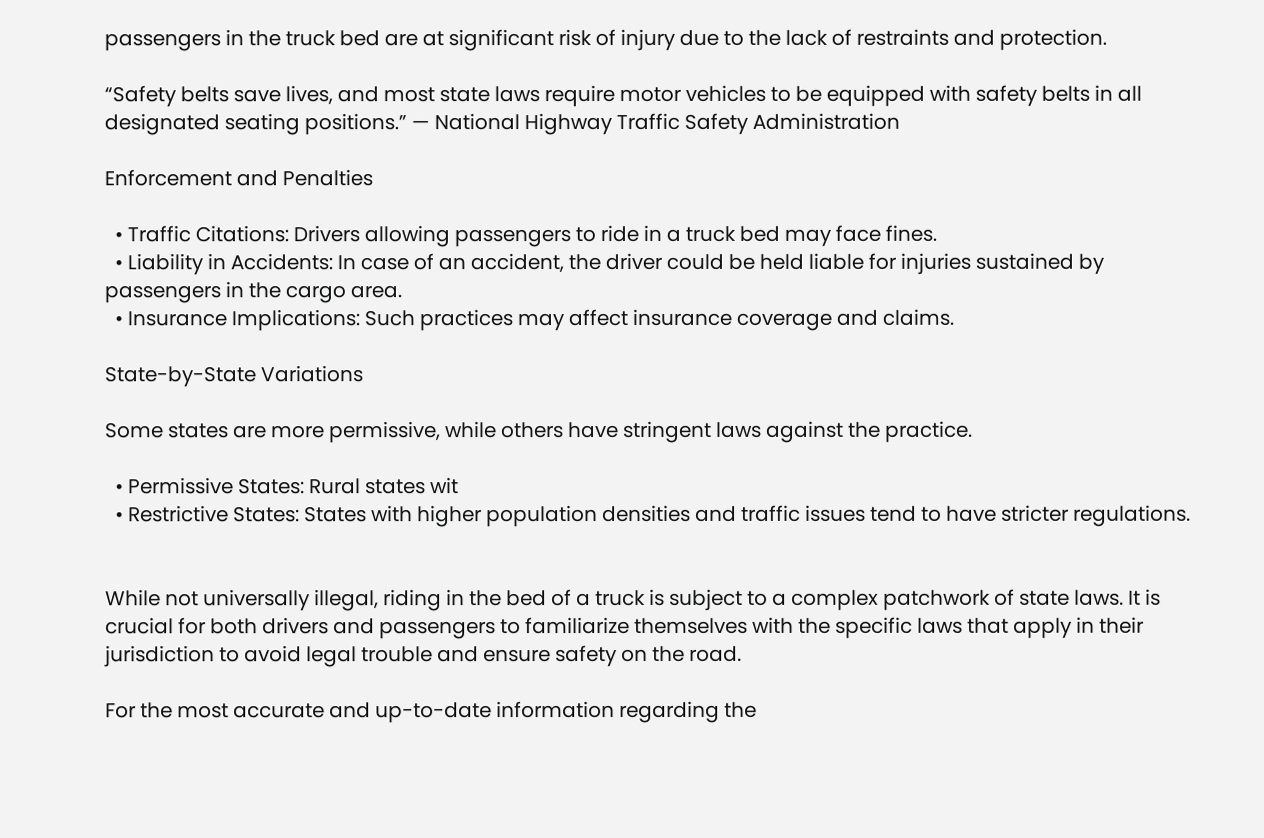passengers in the truck bed are at significant risk of injury due to the lack of restraints and protection.

“Safety belts save lives, and most state laws require motor vehicles to be equipped with safety belts in all designated seating positions.” — National Highway Traffic Safety Administration

Enforcement and Penalties

  • Traffic Citations: Drivers allowing passengers to ride in a truck bed may face fines.
  • Liability in Accidents: In case of an accident, the driver could be held liable for injuries sustained by passengers in the cargo area.
  • Insurance Implications: Such practices may affect insurance coverage and claims.

State-by-State Variations

Some states are more permissive, while others have stringent laws against the practice.

  • Permissive States: Rural states wit
  • Restrictive States: States with higher population densities and traffic issues tend to have stricter regulations.


While not universally illegal, riding in the bed of a truck is subject to a complex patchwork of state laws. It is crucial for both drivers and passengers to familiarize themselves with the specific laws that apply in their jurisdiction to avoid legal trouble and ensure safety on the road.

For the most accurate and up-to-date information regarding the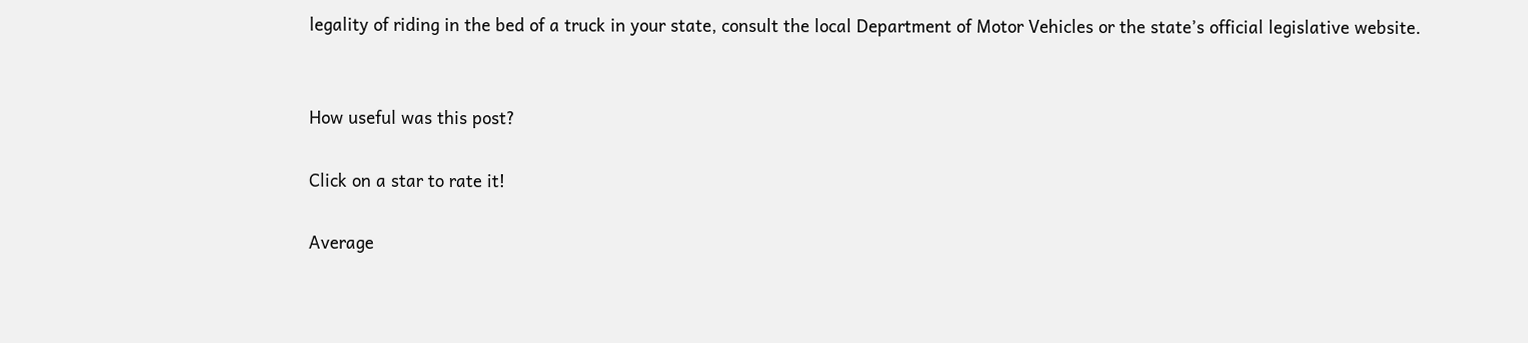legality of riding in the bed of a truck in your state, consult the local Department of Motor Vehicles or the state’s official legislative website.


How useful was this post?

Click on a star to rate it!

Average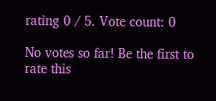rating 0 / 5. Vote count: 0

No votes so far! Be the first to rate this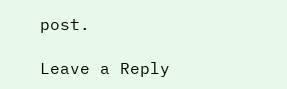post.

Leave a Reply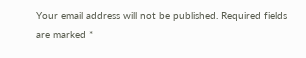Your email address will not be published. Required fields are marked *